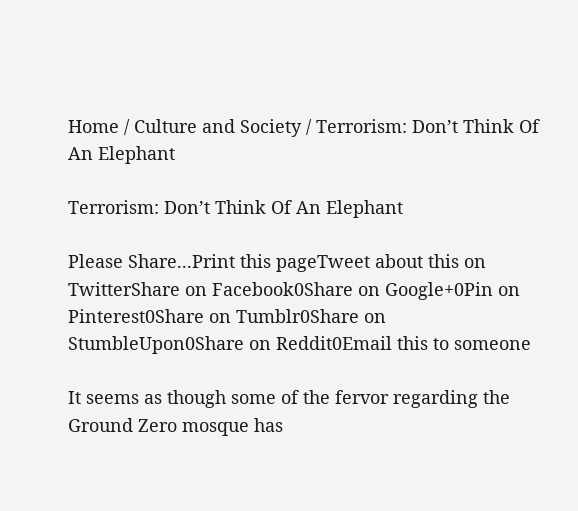Home / Culture and Society / Terrorism: Don’t Think Of An Elephant

Terrorism: Don’t Think Of An Elephant

Please Share...Print this pageTweet about this on TwitterShare on Facebook0Share on Google+0Pin on Pinterest0Share on Tumblr0Share on StumbleUpon0Share on Reddit0Email this to someone

It seems as though some of the fervor regarding the Ground Zero mosque has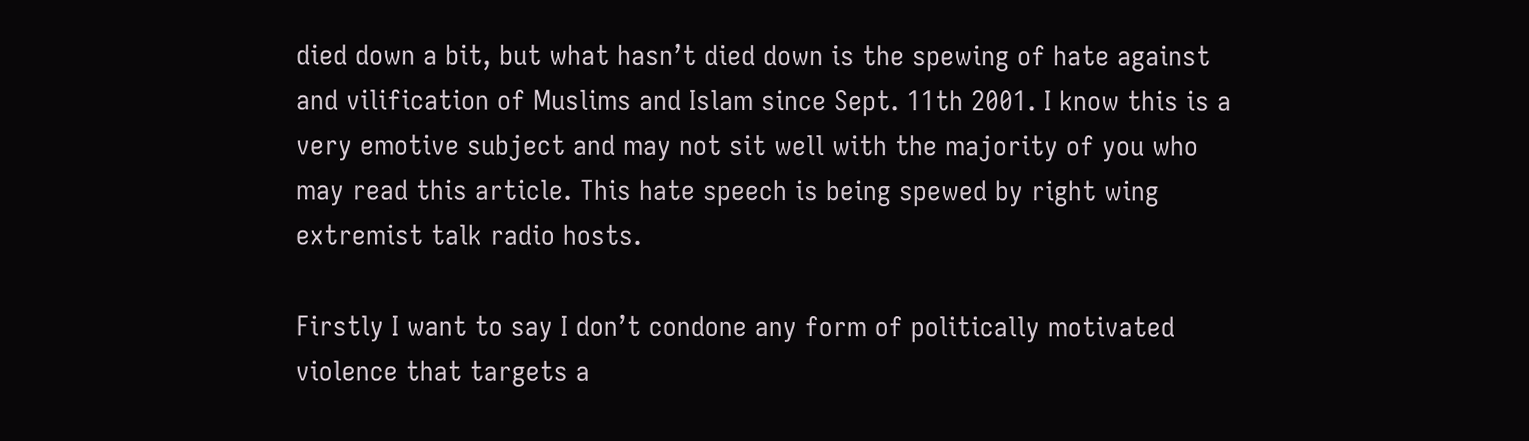died down a bit, but what hasn’t died down is the spewing of hate against and vilification of Muslims and Islam since Sept. 11th 2001. I know this is a very emotive subject and may not sit well with the majority of you who may read this article. This hate speech is being spewed by right wing extremist talk radio hosts.

Firstly I want to say I don’t condone any form of politically motivated violence that targets a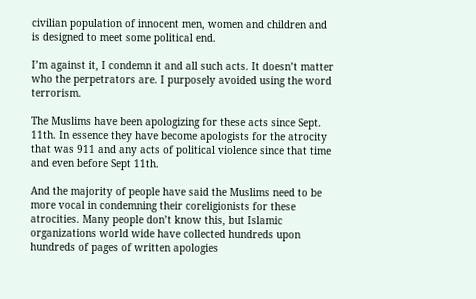civilian population of innocent men, women and children and is designed to meet some political end.

I’m against it, I condemn it and all such acts. It doesn’t matter who the perpetrators are. I purposely avoided using the word terrorism.

The Muslims have been apologizing for these acts since Sept. 11th. In essence they have become apologists for the atrocity that was 911 and any acts of political violence since that time and even before Sept 11th.

And the majority of people have said the Muslims need to be more vocal in condemning their coreligionists for these atrocities. Many people don’t know this, but Islamic organizations world wide have collected hundreds upon hundreds of pages of written apologies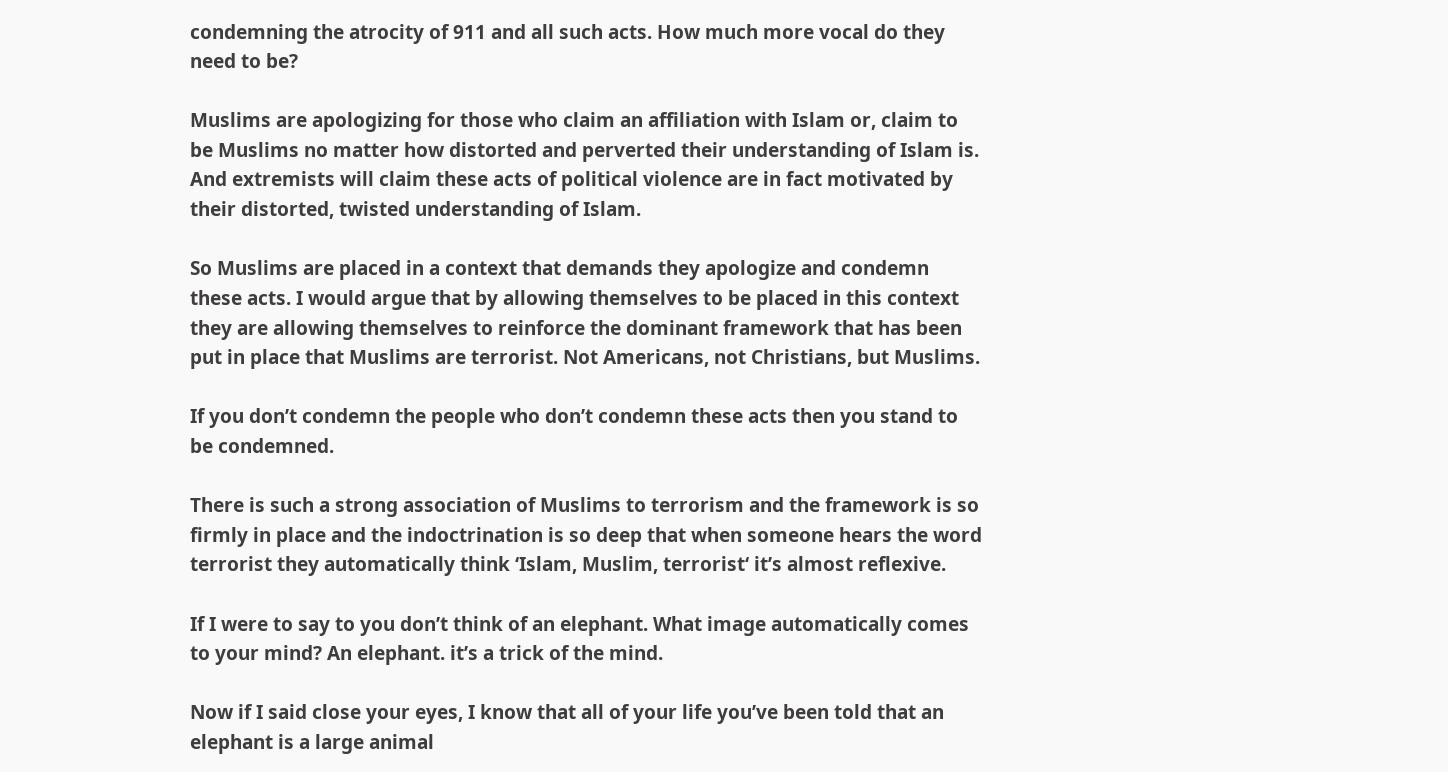condemning the atrocity of 911 and all such acts. How much more vocal do they need to be?

Muslims are apologizing for those who claim an affiliation with Islam or, claim to be Muslims no matter how distorted and perverted their understanding of Islam is. And extremists will claim these acts of political violence are in fact motivated by their distorted, twisted understanding of Islam.

So Muslims are placed in a context that demands they apologize and condemn these acts. I would argue that by allowing themselves to be placed in this context they are allowing themselves to reinforce the dominant framework that has been put in place that Muslims are terrorist. Not Americans, not Christians, but Muslims.

If you don’t condemn the people who don’t condemn these acts then you stand to be condemned.

There is such a strong association of Muslims to terrorism and the framework is so firmly in place and the indoctrination is so deep that when someone hears the word terrorist they automatically think ‘Islam, Muslim, terrorist‘ it’s almost reflexive.

If I were to say to you don’t think of an elephant. What image automatically comes to your mind? An elephant. it’s a trick of the mind.

Now if I said close your eyes, I know that all of your life you’ve been told that an elephant is a large animal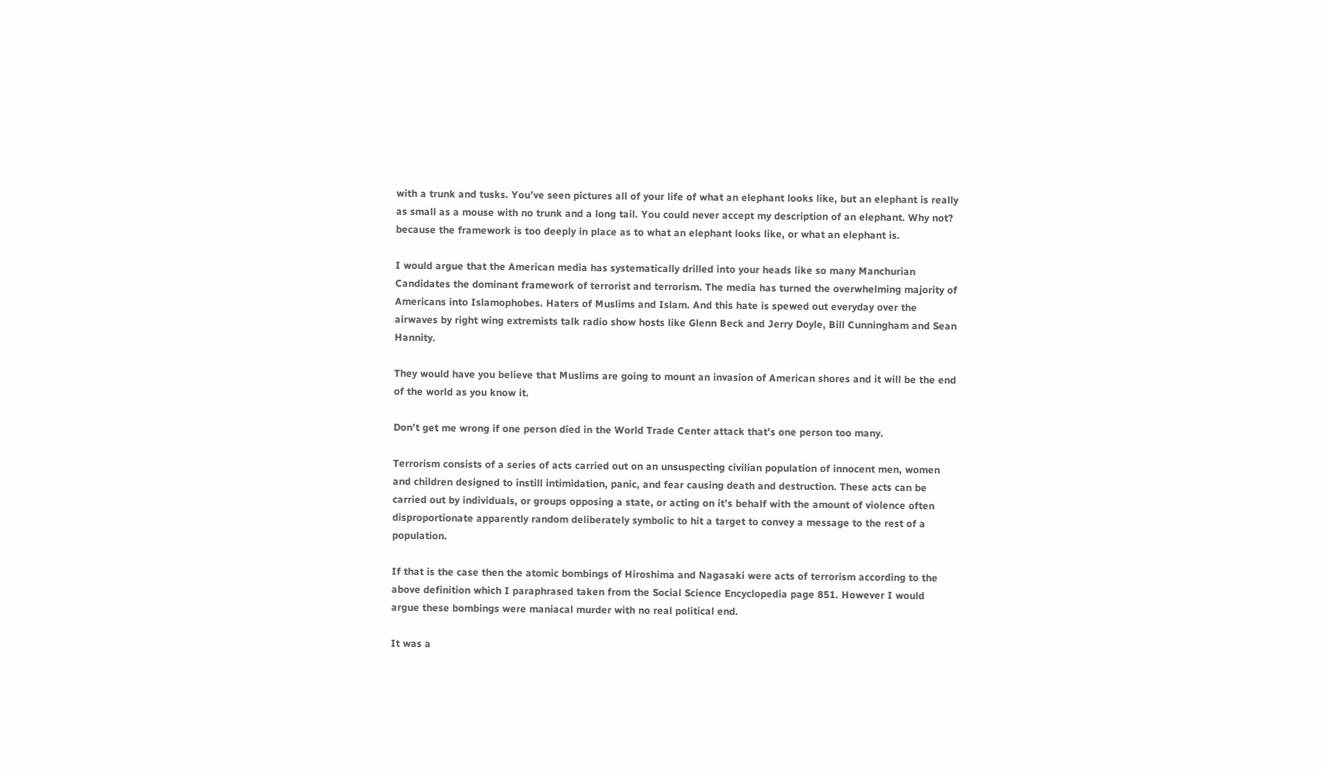with a trunk and tusks. You’ve seen pictures all of your life of what an elephant looks like, but an elephant is really as small as a mouse with no trunk and a long tail. You could never accept my description of an elephant. Why not? because the framework is too deeply in place as to what an elephant looks like, or what an elephant is.

I would argue that the American media has systematically drilled into your heads like so many Manchurian Candidates the dominant framework of terrorist and terrorism. The media has turned the overwhelming majority of Americans into Islamophobes. Haters of Muslims and Islam. And this hate is spewed out everyday over the airwaves by right wing extremists talk radio show hosts like Glenn Beck and Jerry Doyle, Bill Cunningham and Sean Hannity.

They would have you believe that Muslims are going to mount an invasion of American shores and it will be the end of the world as you know it.

Don’t get me wrong if one person died in the World Trade Center attack that’s one person too many.

Terrorism consists of a series of acts carried out on an unsuspecting civilian population of innocent men, women and children designed to instill intimidation, panic, and fear causing death and destruction. These acts can be carried out by individuals, or groups opposing a state, or acting on it’s behalf with the amount of violence often disproportionate apparently random deliberately symbolic to hit a target to convey a message to the rest of a population.

If that is the case then the atomic bombings of Hiroshima and Nagasaki were acts of terrorism according to the above definition which I paraphrased taken from the Social Science Encyclopedia page 851. However I would argue these bombings were maniacal murder with no real political end.

It was a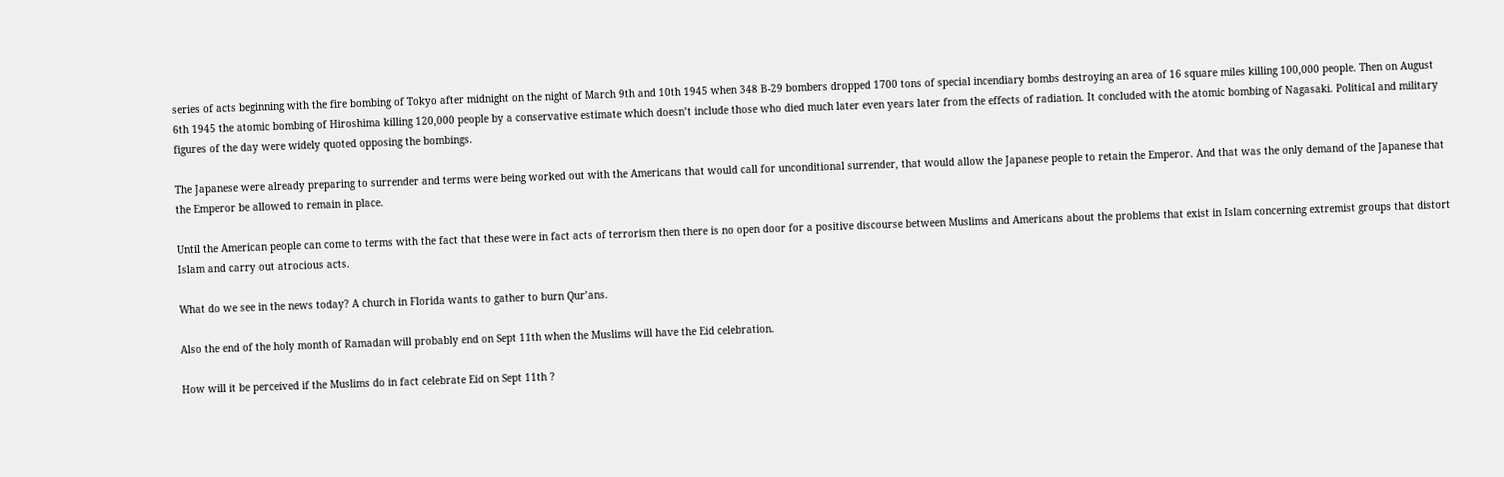series of acts beginning with the fire bombing of Tokyo after midnight on the night of March 9th and 10th 1945 when 348 B-29 bombers dropped 1700 tons of special incendiary bombs destroying an area of 16 square miles killing 100,000 people. Then on August 6th 1945 the atomic bombing of Hiroshima killing 120,000 people by a conservative estimate which doesn’t include those who died much later even years later from the effects of radiation. It concluded with the atomic bombing of Nagasaki. Political and military figures of the day were widely quoted opposing the bombings.

The Japanese were already preparing to surrender and terms were being worked out with the Americans that would call for unconditional surrender, that would allow the Japanese people to retain the Emperor. And that was the only demand of the Japanese that the Emperor be allowed to remain in place.

Until the American people can come to terms with the fact that these were in fact acts of terrorism then there is no open door for a positive discourse between Muslims and Americans about the problems that exist in Islam concerning extremist groups that distort Islam and carry out atrocious acts.

What do we see in the news today? A church in Florida wants to gather to burn Qur’ans.

Also the end of the holy month of Ramadan will probably end on Sept 11th when the Muslims will have the Eid celebration.

How will it be perceived if the Muslims do in fact celebrate Eid on Sept 11th ?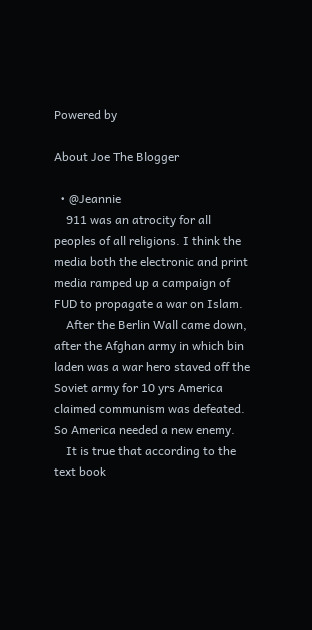Powered by

About Joe The Blogger

  • @Jeannie
    911 was an atrocity for all peoples of all religions. I think the media both the electronic and print media ramped up a campaign of FUD to propagate a war on Islam.
    After the Berlin Wall came down, after the Afghan army in which bin laden was a war hero staved off the Soviet army for 10 yrs America claimed communism was defeated. So America needed a new enemy.
    It is true that according to the text book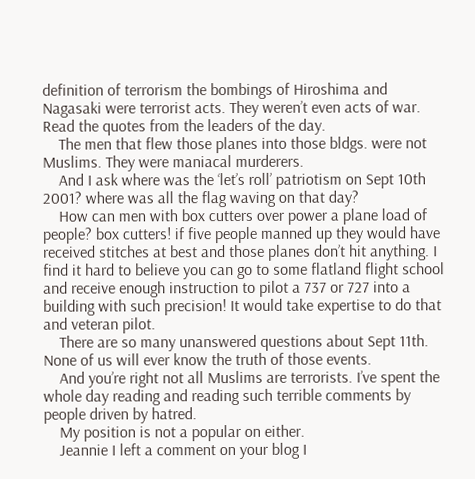definition of terrorism the bombings of Hiroshima and Nagasaki were terrorist acts. They weren’t even acts of war. Read the quotes from the leaders of the day.
    The men that flew those planes into those bldgs. were not Muslims. They were maniacal murderers.
    And I ask where was the ‘let’s roll’ patriotism on Sept 10th 2001? where was all the flag waving on that day?
    How can men with box cutters over power a plane load of people? box cutters! if five people manned up they would have received stitches at best and those planes don’t hit anything. I find it hard to believe you can go to some flatland flight school and receive enough instruction to pilot a 737 or 727 into a building with such precision! It would take expertise to do that and veteran pilot.
    There are so many unanswered questions about Sept 11th. None of us will ever know the truth of those events.
    And you’re right not all Muslims are terrorists. I’ve spent the whole day reading and reading such terrible comments by people driven by hatred.
    My position is not a popular on either.
    Jeannie I left a comment on your blog I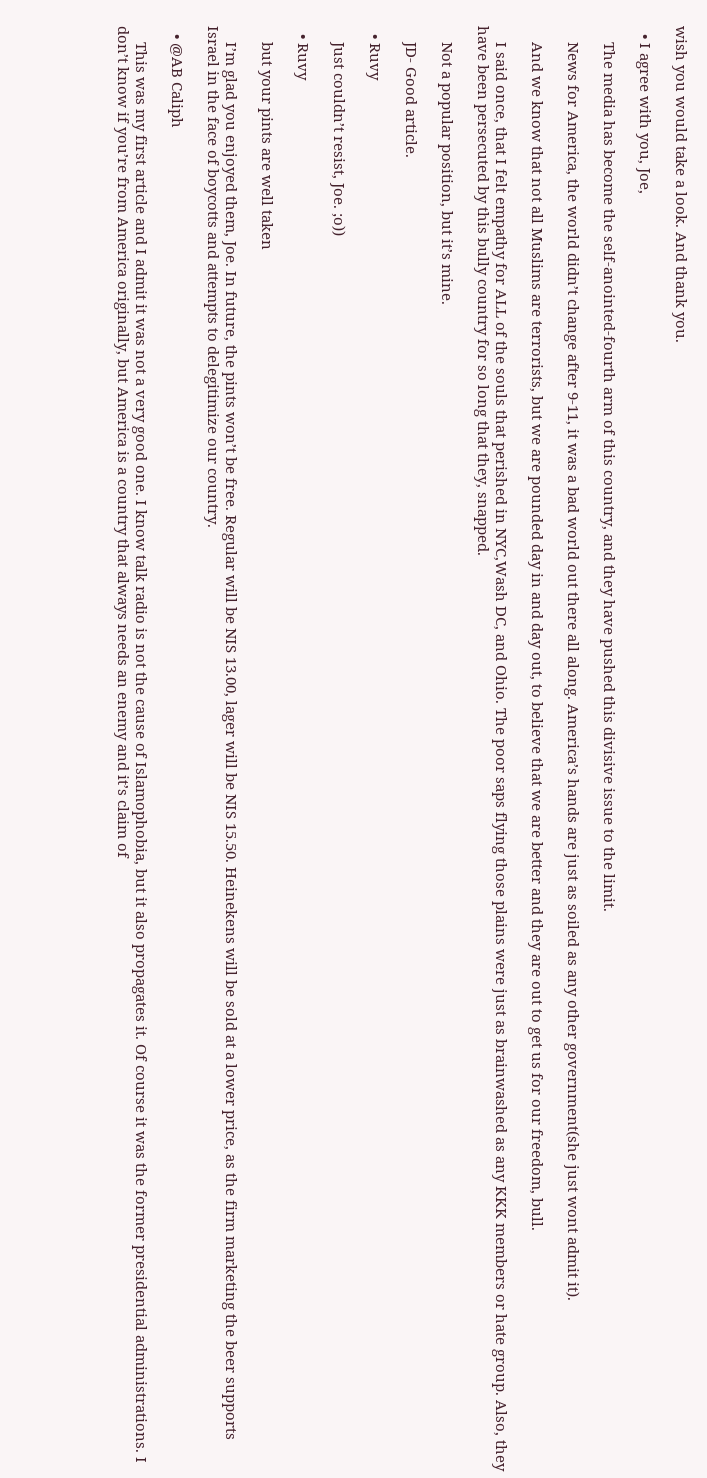wish you would take a look. And thank you.

  • I agree with you, Joe,

    The media has become the self-anointed-fourth arm of this country, and they have pushed this divisive issue to the limit.

    News for America, the world didn’t change after 9-11, it was a bad world out there all along. America’s hands are just as soiled as any other government(she just wont admit it).

    And we know that not all Muslims are terrorists, but we are pounded day in and day out, to believe that we are better and they are out to get us for our freedom, bull.

    I said once, that I felt empathy for ALL of the souls that perished in NYC,Wash DC, and Ohio. The poor saps flying those plains were just as brainwashed as any KKK members or hate group. Also, they have been persecuted by this bully country for so long that they, snapped.

    Not a popular position, but it’s mine.

    JD- Good article.

  • Ruvy

    Just couldn’t resist, Joe. ;o))

  • Ruvy

    but your pints are well taken

    I’m glad you enjoyed them, Joe. In future, the pints won’t be free. Regular will be NIS 13.00, lager will be NIS 15.50. Heinekens will be sold at a lower price, as the firm marketing the beer supports Israel in the face of boycotts and attempts to delegitimize our country.

  • @AB Caliph

    This was my first article and I admit it was not a very good one. I know talk radio is not the cause of Islamophobia, but it also propagates it. Of course it was the former presidential administrations. I don’t know if you’re from America originally, but America is a country that always needs an enemy and it’s claim of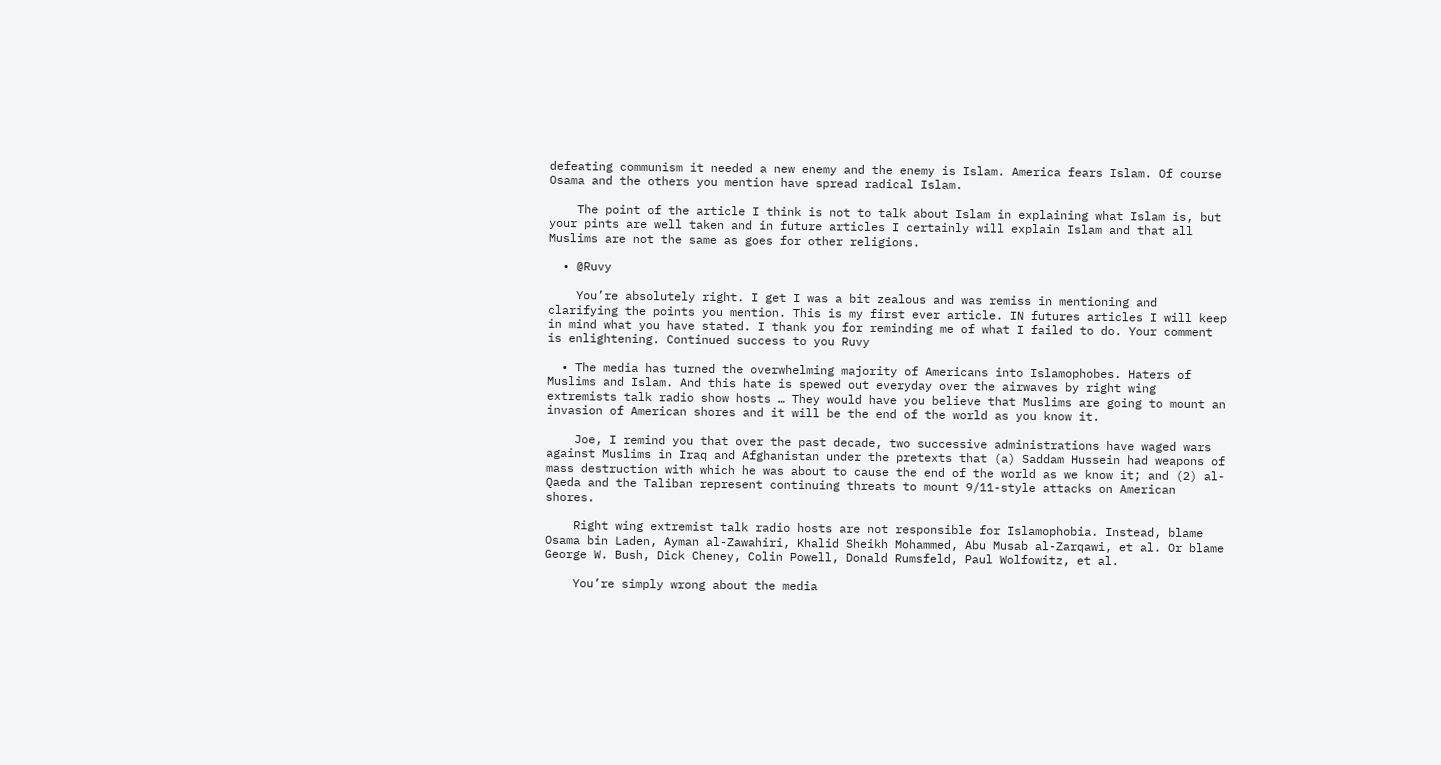defeating communism it needed a new enemy and the enemy is Islam. America fears Islam. Of course Osama and the others you mention have spread radical Islam.

    The point of the article I think is not to talk about Islam in explaining what Islam is, but your pints are well taken and in future articles I certainly will explain Islam and that all Muslims are not the same as goes for other religions.

  • @Ruvy

    You’re absolutely right. I get I was a bit zealous and was remiss in mentioning and clarifying the points you mention. This is my first ever article. IN futures articles I will keep in mind what you have stated. I thank you for reminding me of what I failed to do. Your comment is enlightening. Continued success to you Ruvy

  • The media has turned the overwhelming majority of Americans into Islamophobes. Haters of Muslims and Islam. And this hate is spewed out everyday over the airwaves by right wing extremists talk radio show hosts … They would have you believe that Muslims are going to mount an invasion of American shores and it will be the end of the world as you know it.

    Joe, I remind you that over the past decade, two successive administrations have waged wars against Muslims in Iraq and Afghanistan under the pretexts that (a) Saddam Hussein had weapons of mass destruction with which he was about to cause the end of the world as we know it; and (2) al-Qaeda and the Taliban represent continuing threats to mount 9/11-style attacks on American shores.

    Right wing extremist talk radio hosts are not responsible for Islamophobia. Instead, blame Osama bin Laden, Ayman al-Zawahiri, Khalid Sheikh Mohammed, Abu Musab al-Zarqawi, et al. Or blame George W. Bush, Dick Cheney, Colin Powell, Donald Rumsfeld, Paul Wolfowitz, et al.

    You’re simply wrong about the media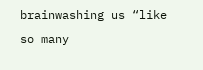brainwashing us “like so many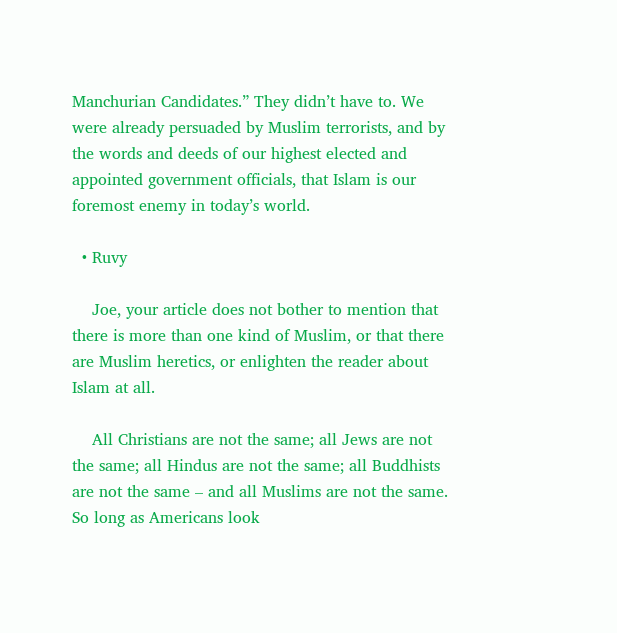Manchurian Candidates.” They didn’t have to. We were already persuaded by Muslim terrorists, and by the words and deeds of our highest elected and appointed government officials, that Islam is our foremost enemy in today’s world.

  • Ruvy

    Joe, your article does not bother to mention that there is more than one kind of Muslim, or that there are Muslim heretics, or enlighten the reader about Islam at all.

    All Christians are not the same; all Jews are not the same; all Hindus are not the same; all Buddhists are not the same – and all Muslims are not the same. So long as Americans look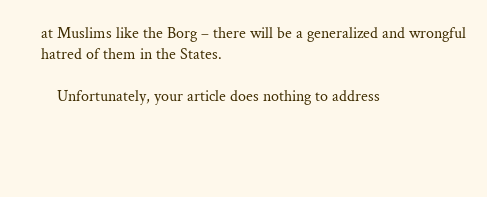at Muslims like the Borg – there will be a generalized and wrongful hatred of them in the States.

    Unfortunately, your article does nothing to address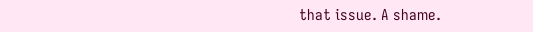that issue. A shame.